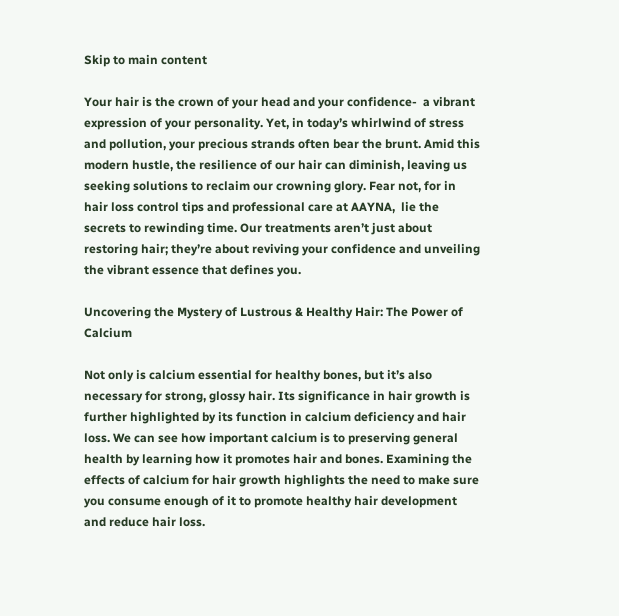Skip to main content

Your hair is the crown of your head and your confidence-  a vibrant expression of your personality. Yet, in today’s whirlwind of stress and pollution, your precious strands often bear the brunt. Amid this modern hustle, the resilience of our hair can diminish, leaving us seeking solutions to reclaim our crowning glory. Fear not, for in hair loss control tips and professional care at AAYNA,  lie the secrets to rewinding time. Our treatments aren’t just about restoring hair; they’re about reviving your confidence and unveiling the vibrant essence that defines you.

Uncovering the Mystery of Lustrous & Healthy Hair: The Power of Calcium

Not only is calcium essential for healthy bones, but it’s also necessary for strong, glossy hair. Its significance in hair growth is further highlighted by its function in calcium deficiency and hair loss. We can see how important calcium is to preserving general health by learning how it promotes hair and bones. Examining the effects of calcium for hair growth highlights the need to make sure you consume enough of it to promote healthy hair development and reduce hair loss.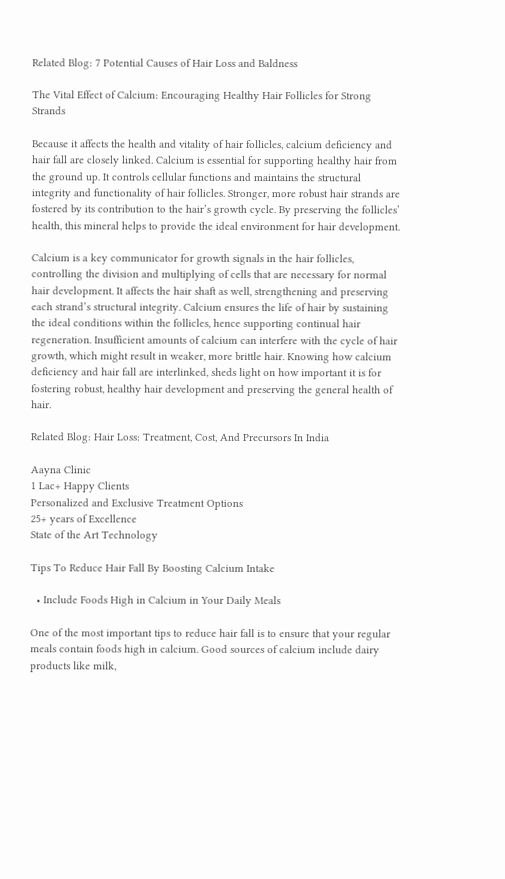Related Blog: 7 Potential Causes of Hair Loss and Baldness

The Vital Effect of Calcium: Encouraging Healthy Hair Follicles for Strong Strands

Because it affects the health and vitality of hair follicles, calcium deficiency and hair fall are closely linked. Calcium is essential for supporting healthy hair from the ground up. It controls cellular functions and maintains the structural integrity and functionality of hair follicles. Stronger, more robust hair strands are fostered by its contribution to the hair’s growth cycle. By preserving the follicles’ health, this mineral helps to provide the ideal environment for hair development.

Calcium is a key communicator for growth signals in the hair follicles, controlling the division and multiplying of cells that are necessary for normal hair development. It affects the hair shaft as well, strengthening and preserving each strand’s structural integrity. Calcium ensures the life of hair by sustaining the ideal conditions within the follicles, hence supporting continual hair regeneration. Insufficient amounts of calcium can interfere with the cycle of hair growth, which might result in weaker, more brittle hair. Knowing how calcium deficiency and hair fall are interlinked, sheds light on how important it is for fostering robust, healthy hair development and preserving the general health of hair.

Related Blog: Hair Loss: Treatment, Cost, And Precursors In India

Aayna Clinic
1 Lac+ Happy Clients
Personalized and Exclusive Treatment Options
25+ years of Excellence
State of the Art Technology

Tips To Reduce Hair Fall By Boosting Calcium Intake

  • Include Foods High in Calcium in Your Daily Meals

One of the most important tips to reduce hair fall is to ensure that your regular meals contain foods high in calcium. Good sources of calcium include dairy products like milk,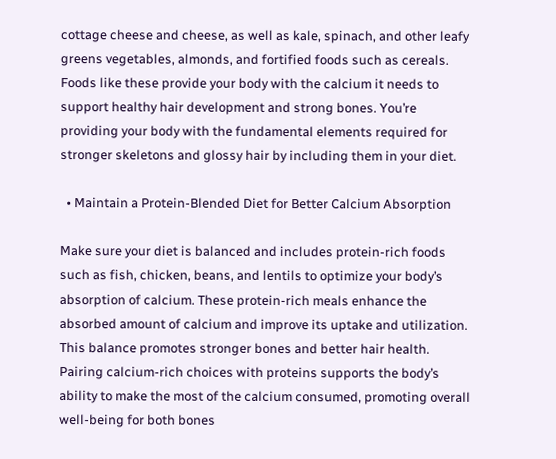cottage cheese and cheese, as well as kale, spinach, and other leafy greens vegetables, almonds, and fortified foods such as cereals. Foods like these provide your body with the calcium it needs to support healthy hair development and strong bones. You’re providing your body with the fundamental elements required for stronger skeletons and glossy hair by including them in your diet.

  • Maintain a Protein-Blended Diet for Better Calcium Absorption

Make sure your diet is balanced and includes protein-rich foods such as fish, chicken, beans, and lentils to optimize your body’s absorption of calcium. These protein-rich meals enhance the absorbed amount of calcium and improve its uptake and utilization. This balance promotes stronger bones and better hair health. Pairing calcium-rich choices with proteins supports the body’s ability to make the most of the calcium consumed, promoting overall well-being for both bones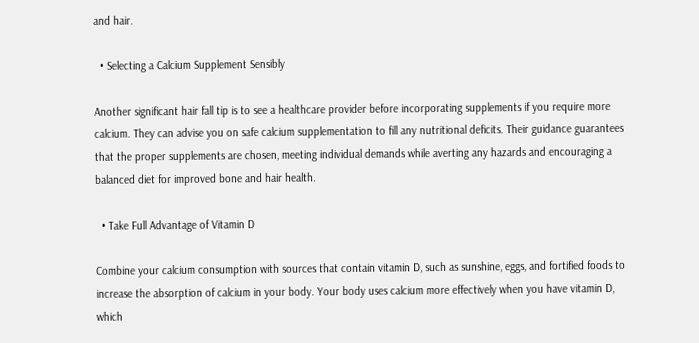and hair.

  • Selecting a Calcium Supplement Sensibly

Another significant hair fall tip is to see a healthcare provider before incorporating supplements if you require more calcium. They can advise you on safe calcium supplementation to fill any nutritional deficits. Their guidance guarantees that the proper supplements are chosen, meeting individual demands while averting any hazards and encouraging a balanced diet for improved bone and hair health.

  • Take Full Advantage of Vitamin D

Combine your calcium consumption with sources that contain vitamin D, such as sunshine, eggs, and fortified foods to increase the absorption of calcium in your body. Your body uses calcium more effectively when you have vitamin D, which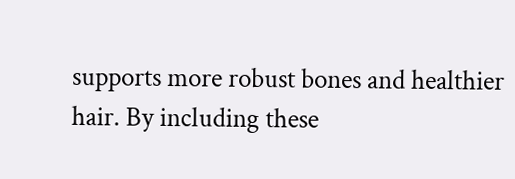supports more robust bones and healthier hair. By including these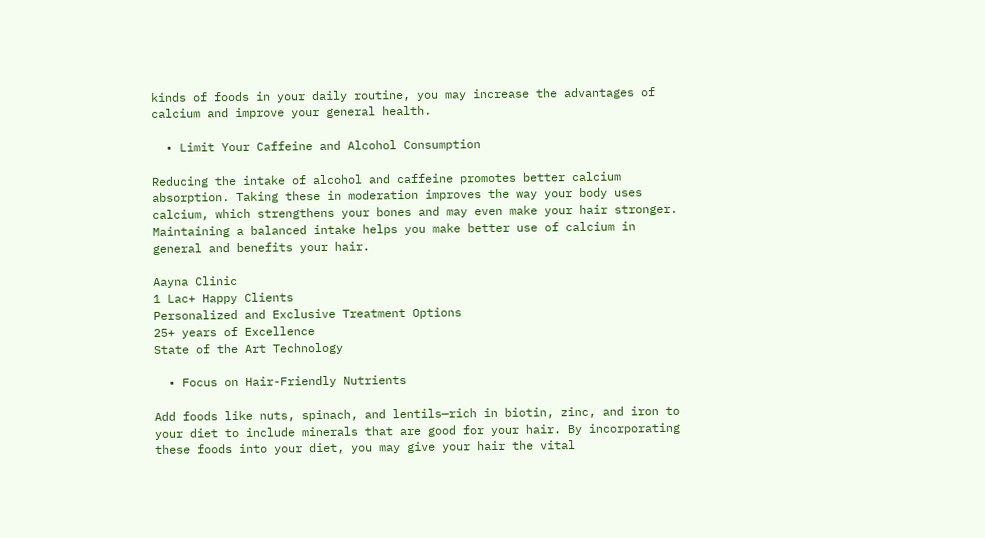kinds of foods in your daily routine, you may increase the advantages of calcium and improve your general health.

  • Limit Your Caffeine and Alcohol Consumption

Reducing the intake of alcohol and caffeine promotes better calcium absorption. Taking these in moderation improves the way your body uses calcium, which strengthens your bones and may even make your hair stronger. Maintaining a balanced intake helps you make better use of calcium in general and benefits your hair.

Aayna Clinic
1 Lac+ Happy Clients
Personalized and Exclusive Treatment Options
25+ years of Excellence
State of the Art Technology

  • Focus on Hair-Friendly Nutrients

Add foods like nuts, spinach, and lentils—rich in biotin, zinc, and iron to your diet to include minerals that are good for your hair. By incorporating these foods into your diet, you may give your hair the vital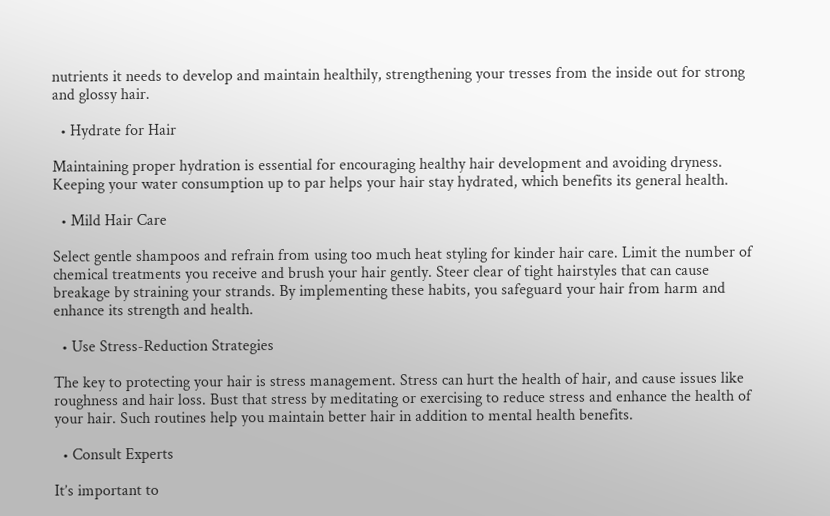nutrients it needs to develop and maintain healthily, strengthening your tresses from the inside out for strong and glossy hair.

  • Hydrate for Hair

Maintaining proper hydration is essential for encouraging healthy hair development and avoiding dryness. Keeping your water consumption up to par helps your hair stay hydrated, which benefits its general health.

  • Mild Hair Care

Select gentle shampoos and refrain from using too much heat styling for kinder hair care. Limit the number of chemical treatments you receive and brush your hair gently. Steer clear of tight hairstyles that can cause breakage by straining your strands. By implementing these habits, you safeguard your hair from harm and enhance its strength and health.

  • Use Stress-Reduction Strategies

The key to protecting your hair is stress management. Stress can hurt the health of hair, and cause issues like roughness and hair loss. Bust that stress by meditating or exercising to reduce stress and enhance the health of your hair. Such routines help you maintain better hair in addition to mental health benefits.

  • Consult Experts

It’s important to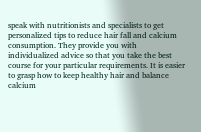speak with nutritionists and specialists to get personalized tips to reduce hair fall and calcium consumption. They provide you with individualized advice so that you take the best course for your particular requirements. It is easier to grasp how to keep healthy hair and balance calcium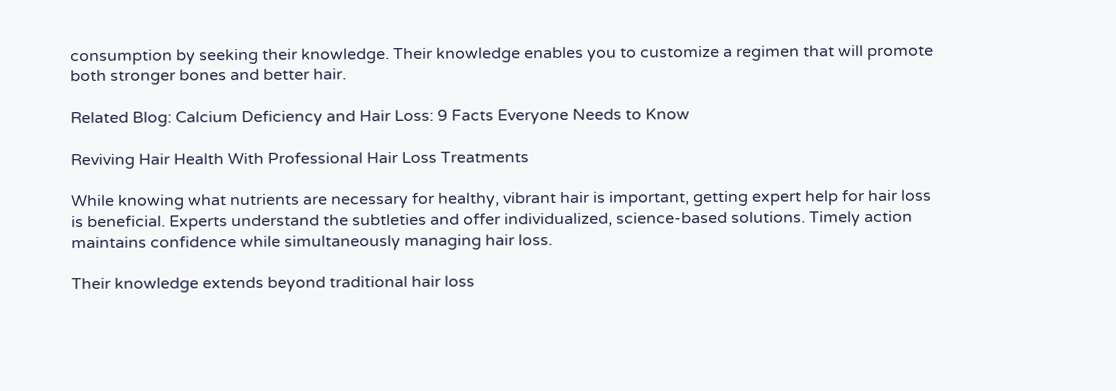consumption by seeking their knowledge. Their knowledge enables you to customize a regimen that will promote both stronger bones and better hair.

Related Blog: Calcium Deficiency and Hair Loss: 9 Facts Everyone Needs to Know

Reviving Hair Health With Professional Hair Loss Treatments

While knowing what nutrients are necessary for healthy, vibrant hair is important, getting expert help for hair loss is beneficial. Experts understand the subtleties and offer individualized, science-based solutions. Timely action maintains confidence while simultaneously managing hair loss.

Their knowledge extends beyond traditional hair loss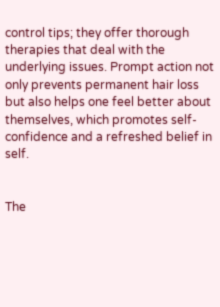control tips; they offer thorough therapies that deal with the underlying issues. Prompt action not only prevents permanent hair loss but also helps one feel better about themselves, which promotes self-confidence and a refreshed belief in self.


The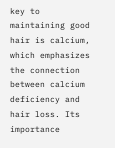key to maintaining good hair is calcium, which emphasizes the connection between calcium deficiency and hair loss. Its importance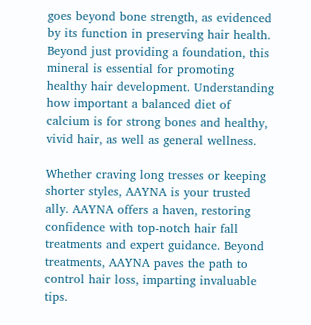goes beyond bone strength, as evidenced by its function in preserving hair health. Beyond just providing a foundation, this mineral is essential for promoting healthy hair development. Understanding how important a balanced diet of calcium is for strong bones and healthy, vivid hair, as well as general wellness.

Whether craving long tresses or keeping shorter styles, AAYNA is your trusted ally. AAYNA offers a haven, restoring confidence with top-notch hair fall treatments and expert guidance. Beyond treatments, AAYNA paves the path to control hair loss, imparting invaluable tips.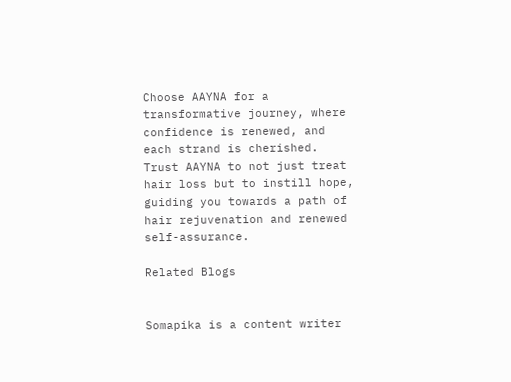Choose AAYNA for a transformative journey, where confidence is renewed, and each strand is cherished. Trust AAYNA to not just treat hair loss but to instill hope, guiding you towards a path of hair rejuvenation and renewed self-assurance.

Related Blogs


Somapika is a content writer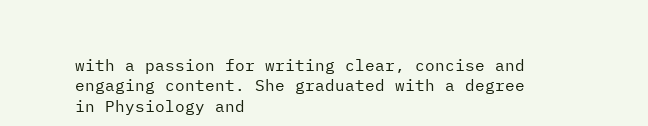with a passion for writing clear, concise and engaging content. She graduated with a degree in Physiology and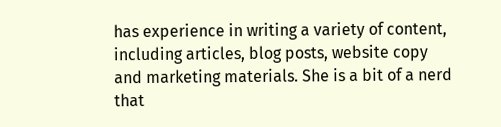has experience in writing a variety of content, including articles, blog posts, website copy and marketing materials. She is a bit of a nerd that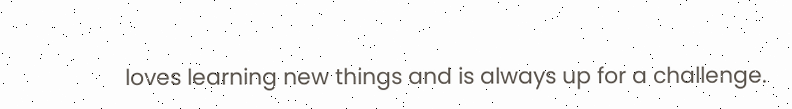loves learning new things and is always up for a challenge.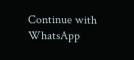Continue with WhatsApp